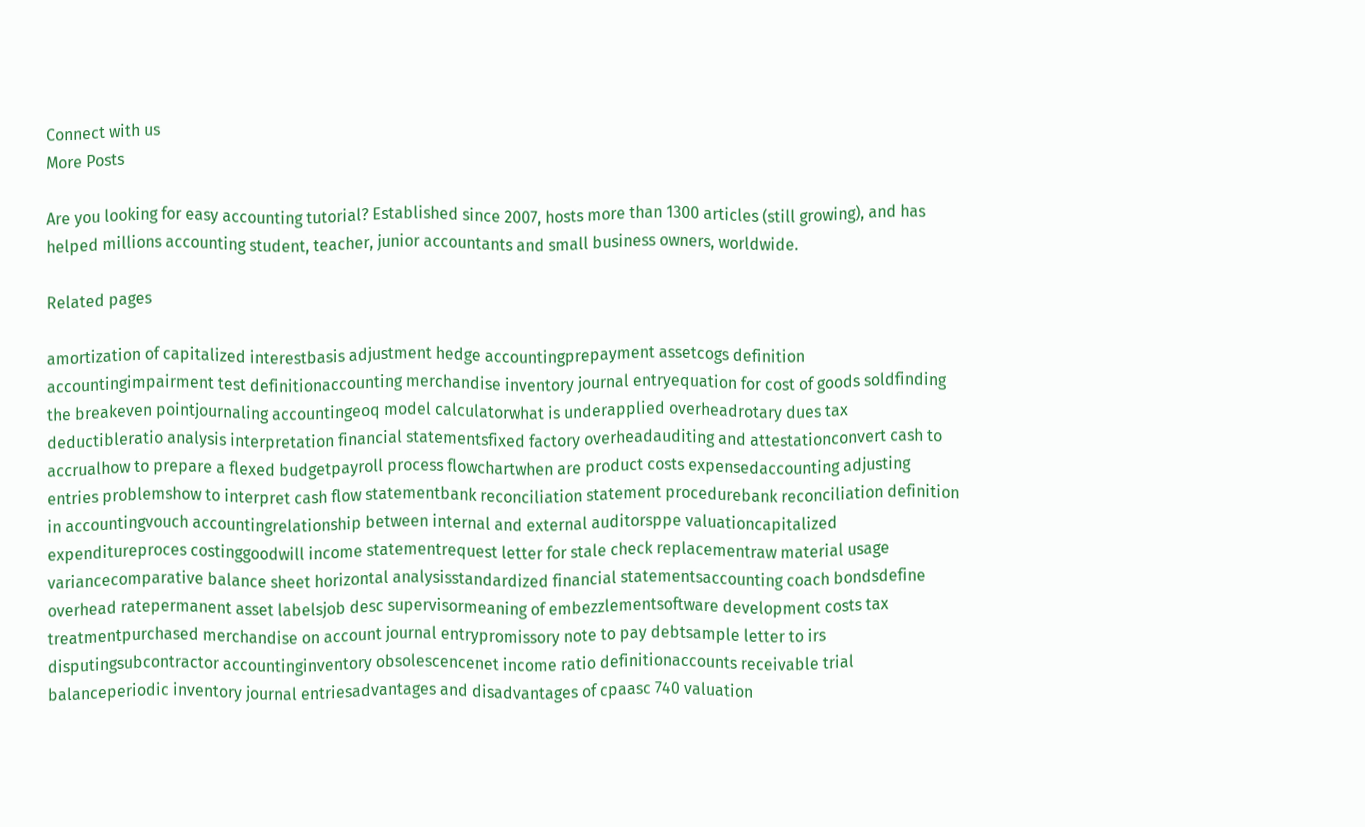Connect with us
More Posts

Are you looking for easy accounting tutorial? Established since 2007, hosts more than 1300 articles (still growing), and has helped millions accounting student, teacher, junior accountants and small business owners, worldwide.

Related pages

amortization of capitalized interestbasis adjustment hedge accountingprepayment assetcogs definition accountingimpairment test definitionaccounting merchandise inventory journal entryequation for cost of goods soldfinding the breakeven pointjournaling accountingeoq model calculatorwhat is underapplied overheadrotary dues tax deductibleratio analysis interpretation financial statementsfixed factory overheadauditing and attestationconvert cash to accrualhow to prepare a flexed budgetpayroll process flowchartwhen are product costs expensedaccounting adjusting entries problemshow to interpret cash flow statementbank reconciliation statement procedurebank reconciliation definition in accountingvouch accountingrelationship between internal and external auditorsppe valuationcapitalized expenditureproces costinggoodwill income statementrequest letter for stale check replacementraw material usage variancecomparative balance sheet horizontal analysisstandardized financial statementsaccounting coach bondsdefine overhead ratepermanent asset labelsjob desc supervisormeaning of embezzlementsoftware development costs tax treatmentpurchased merchandise on account journal entrypromissory note to pay debtsample letter to irs disputingsubcontractor accountinginventory obsolescencenet income ratio definitionaccounts receivable trial balanceperiodic inventory journal entriesadvantages and disadvantages of cpaasc 740 valuation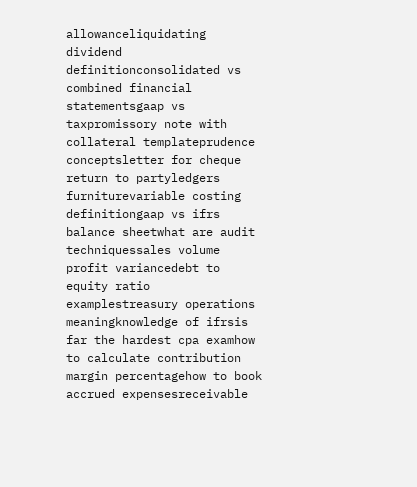allowanceliquidating dividend definitionconsolidated vs combined financial statementsgaap vs taxpromissory note with collateral templateprudence conceptsletter for cheque return to partyledgers furniturevariable costing definitiongaap vs ifrs balance sheetwhat are audit techniquessales volume profit variancedebt to equity ratio examplestreasury operations meaningknowledge of ifrsis far the hardest cpa examhow to calculate contribution margin percentagehow to book accrued expensesreceivable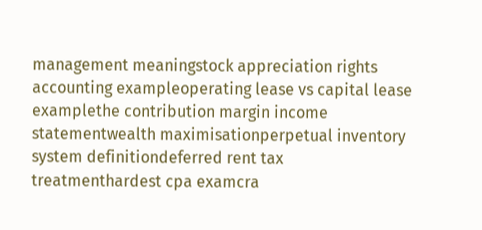management meaningstock appreciation rights accounting exampleoperating lease vs capital lease examplethe contribution margin income statementwealth maximisationperpetual inventory system definitiondeferred rent tax treatmenthardest cpa examcra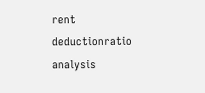rent deductionratio analysis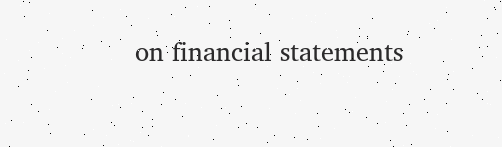on financial statements